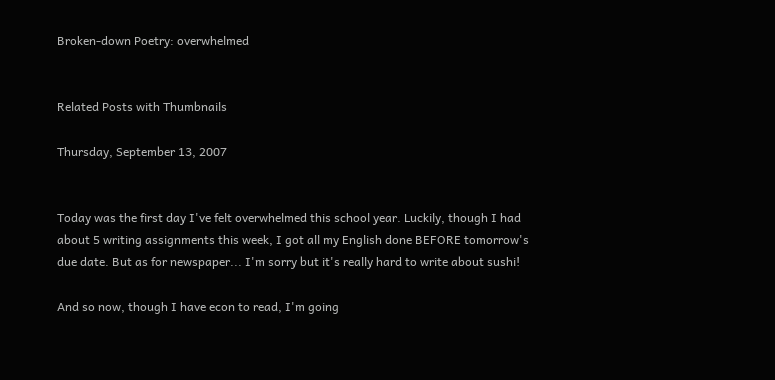Broken-down Poetry: overwhelmed


Related Posts with Thumbnails

Thursday, September 13, 2007


Today was the first day I've felt overwhelmed this school year. Luckily, though I had about 5 writing assignments this week, I got all my English done BEFORE tomorrow's due date. But as for newspaper... I'm sorry but it's really hard to write about sushi!

And so now, though I have econ to read, I'm going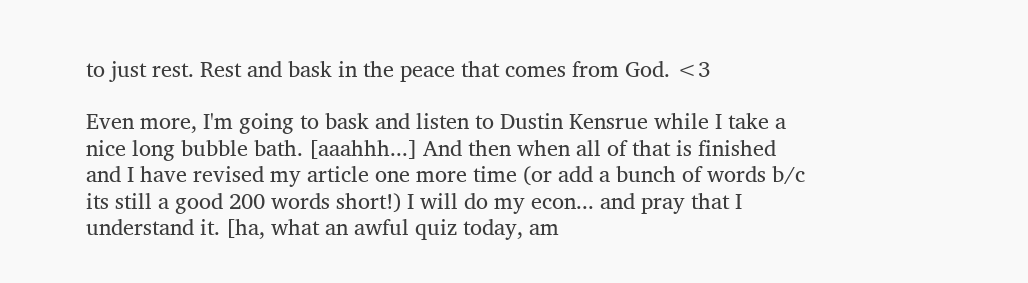to just rest. Rest and bask in the peace that comes from God. <3

Even more, I'm going to bask and listen to Dustin Kensrue while I take a nice long bubble bath. [aaahhh...] And then when all of that is finished and I have revised my article one more time (or add a bunch of words b/c its still a good 200 words short!) I will do my econ... and pray that I understand it. [ha, what an awful quiz today, am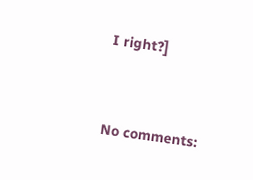I right?]


No comments: